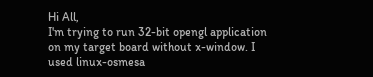Hi All,
I'm trying to run 32-bit opengl application on my target board without x-window. I used linux-osmesa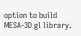option to build MESA-3D gl library.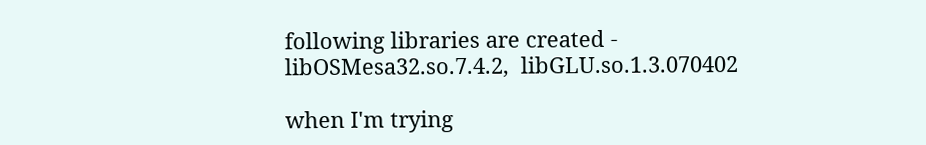following libraries are created -
libOSMesa32.so.7.4.2,  libGLU.so.1.3.070402

when I'm trying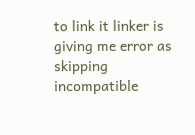to link it linker is giving me error as
skipping incompatible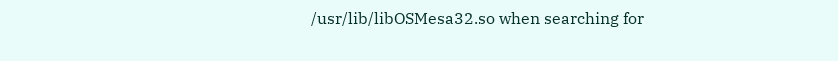/usr/lib/libOSMesa32.so when searching for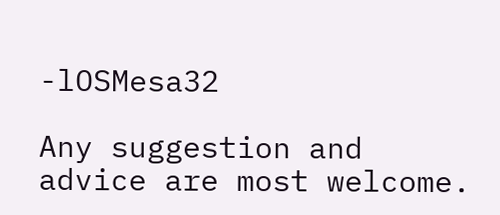-lOSMesa32

Any suggestion and advice are most welcome.